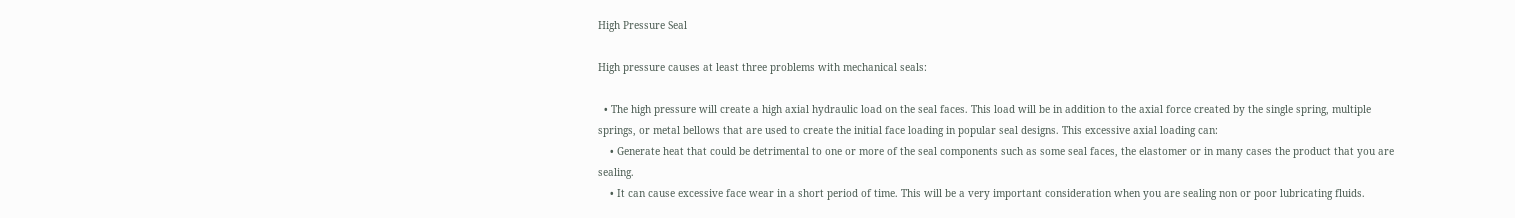High Pressure Seal

High pressure causes at least three problems with mechanical seals:

  • The high pressure will create a high axial hydraulic load on the seal faces. This load will be in addition to the axial force created by the single spring, multiple springs, or metal bellows that are used to create the initial face loading in popular seal designs. This excessive axial loading can:
    • Generate heat that could be detrimental to one or more of the seal components such as some seal faces, the elastomer or in many cases the product that you are sealing.
    • It can cause excessive face wear in a short period of time. This will be a very important consideration when you are sealing non or poor lubricating fluids.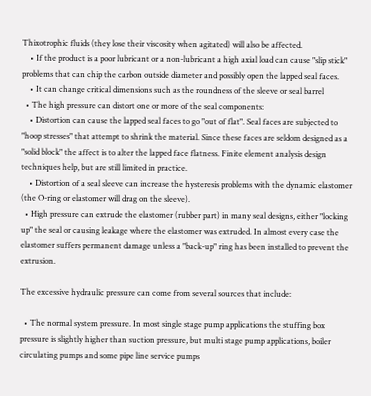Thixotrophic fluids (they lose their viscosity when agitated) will also be affected.
    • If the product is a poor lubricant or a non-lubricant a high axial load can cause "slip stick" problems that can chip the carbon outside diameter and possibly open the lapped seal faces.
    • It can change critical dimensions such as the roundness of the sleeve or seal barrel
  • The high pressure can distort one or more of the seal components:
    • Distortion can cause the lapped seal faces to go "out of flat". Seal faces are subjected to "hoop stresses" that attempt to shrink the material. Since these faces are seldom designed as a "solid block" the affect is to alter the lapped face flatness. Finite element analysis design techniques help, but are still limited in practice.
    • Distortion of a seal sleeve can increase the hysteresis problems with the dynamic elastomer (the O-ring or elastomer will drag on the sleeve).
  • High pressure can extrude the elastomer (rubber part) in many seal designs, either "locking up" the seal or causing leakage where the elastomer was extruded. In almost every case the elastomer suffers permanent damage unless a "back-up" ring has been installed to prevent the extrusion.

The excessive hydraulic pressure can come from several sources that include:

  • The normal system pressure. In most single stage pump applications the stuffing box pressure is slightly higher than suction pressure, but multi stage pump applications, boiler circulating pumps and some pipe line service pumps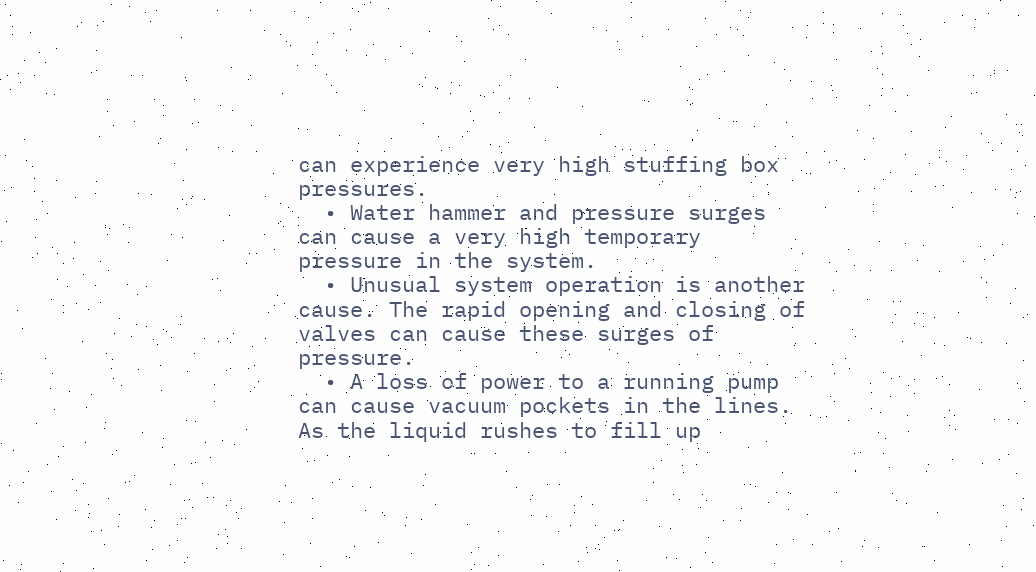can experience very high stuffing box pressures.
  • Water hammer and pressure surges can cause a very high temporary pressure in the system.
  • Unusual system operation is another cause. The rapid opening and closing of valves can cause these surges of pressure.
  • A loss of power to a running pump can cause vacuum pockets in the lines. As the liquid rushes to fill up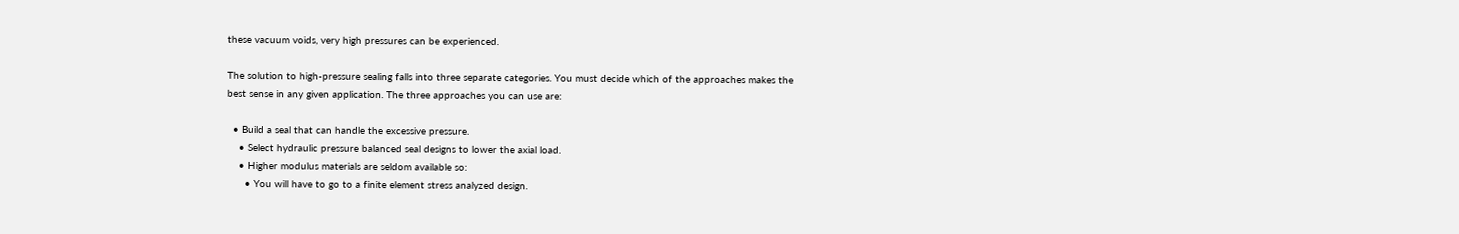these vacuum voids, very high pressures can be experienced.

The solution to high-pressure sealing falls into three separate categories. You must decide which of the approaches makes the best sense in any given application. The three approaches you can use are:

  • Build a seal that can handle the excessive pressure.
    • Select hydraulic pressure balanced seal designs to lower the axial load.
    • Higher modulus materials are seldom available so:
      • You will have to go to a finite element stress analyzed design.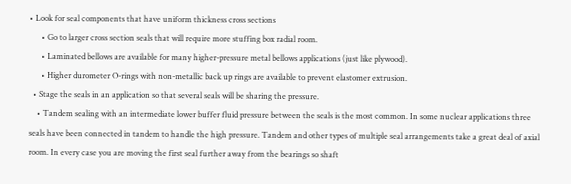• Look for seal components that have uniform thickness cross sections
      • Go to larger cross section seals that will require more stuffing box radial room.
      • Laminated bellows are available for many higher-pressure metal bellows applications (just like plywood).
      • Higher durometer O-rings with non-metallic back up rings are available to prevent elastomer extrusion.
  • Stage the seals in an application so that several seals will be sharing the pressure.
    • Tandem sealing with an intermediate lower buffer fluid pressure between the seals is the most common. In some nuclear applications three seals have been connected in tandem to handle the high pressure. Tandem and other types of multiple seal arrangements take a great deal of axial room. In every case you are moving the first seal further away from the bearings so shaft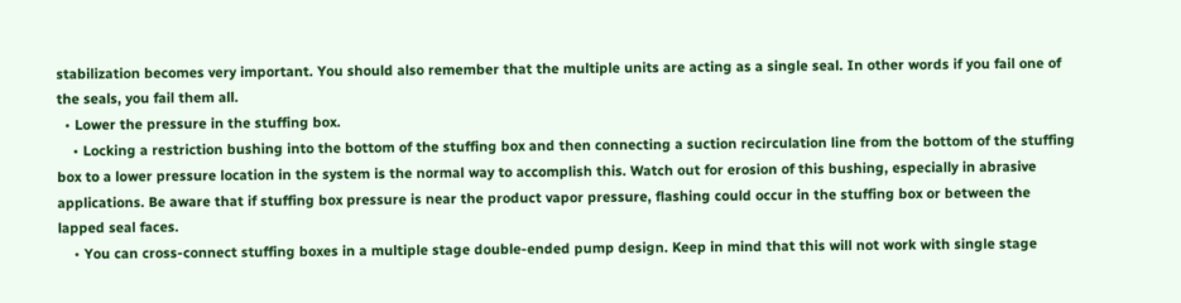stabilization becomes very important. You should also remember that the multiple units are acting as a single seal. In other words if you fail one of the seals, you fail them all.
  • Lower the pressure in the stuffing box.
    • Locking a restriction bushing into the bottom of the stuffing box and then connecting a suction recirculation line from the bottom of the stuffing box to a lower pressure location in the system is the normal way to accomplish this. Watch out for erosion of this bushing, especially in abrasive applications. Be aware that if stuffing box pressure is near the product vapor pressure, flashing could occur in the stuffing box or between the lapped seal faces.
    • You can cross-connect stuffing boxes in a multiple stage double-ended pump design. Keep in mind that this will not work with single stage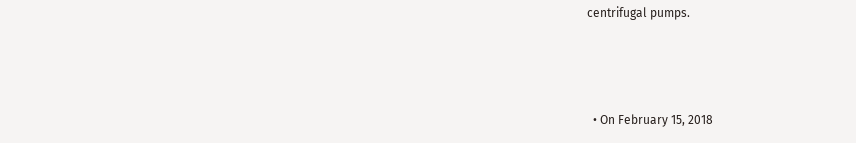centrifugal pumps.



  • On February 15, 2018